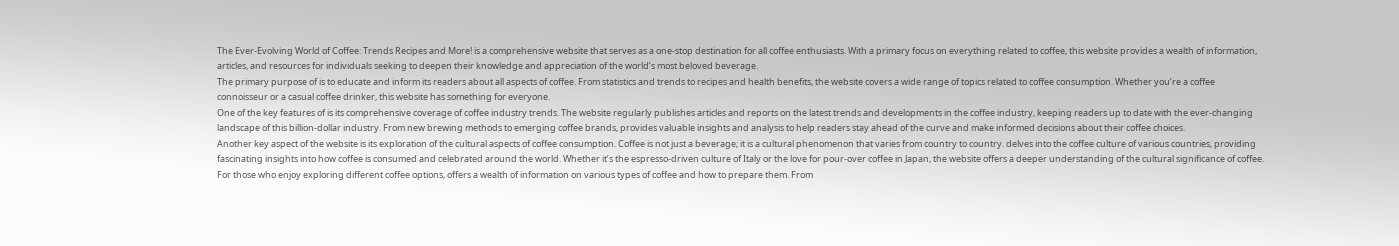The Ever-Evolving World of Coffee: Trends Recipes and More! is a comprehensive website that serves as a one-stop destination for all coffee enthusiasts. With a primary focus on everything related to coffee, this website provides a wealth of information, articles, and resources for individuals seeking to deepen their knowledge and appreciation of the world’s most beloved beverage.
The primary purpose of is to educate and inform its readers about all aspects of coffee. From statistics and trends to recipes and health benefits, the website covers a wide range of topics related to coffee consumption. Whether you’re a coffee connoisseur or a casual coffee drinker, this website has something for everyone.
One of the key features of is its comprehensive coverage of coffee industry trends. The website regularly publishes articles and reports on the latest trends and developments in the coffee industry, keeping readers up to date with the ever-changing landscape of this billion-dollar industry. From new brewing methods to emerging coffee brands, provides valuable insights and analysis to help readers stay ahead of the curve and make informed decisions about their coffee choices.
Another key aspect of the website is its exploration of the cultural aspects of coffee consumption. Coffee is not just a beverage; it is a cultural phenomenon that varies from country to country. delves into the coffee culture of various countries, providing fascinating insights into how coffee is consumed and celebrated around the world. Whether it’s the espresso-driven culture of Italy or the love for pour-over coffee in Japan, the website offers a deeper understanding of the cultural significance of coffee.
For those who enjoy exploring different coffee options, offers a wealth of information on various types of coffee and how to prepare them. From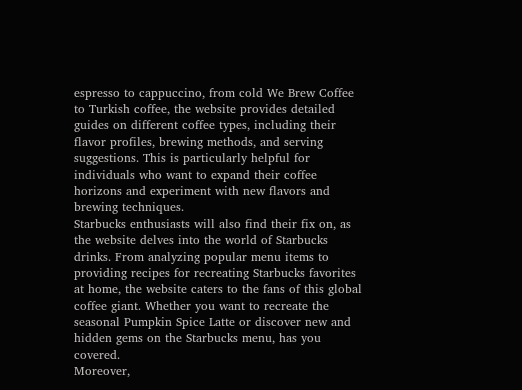espresso to cappuccino, from cold We Brew Coffee to Turkish coffee, the website provides detailed guides on different coffee types, including their flavor profiles, brewing methods, and serving suggestions. This is particularly helpful for individuals who want to expand their coffee horizons and experiment with new flavors and brewing techniques.
Starbucks enthusiasts will also find their fix on, as the website delves into the world of Starbucks drinks. From analyzing popular menu items to providing recipes for recreating Starbucks favorites at home, the website caters to the fans of this global coffee giant. Whether you want to recreate the seasonal Pumpkin Spice Latte or discover new and hidden gems on the Starbucks menu, has you covered.
Moreover,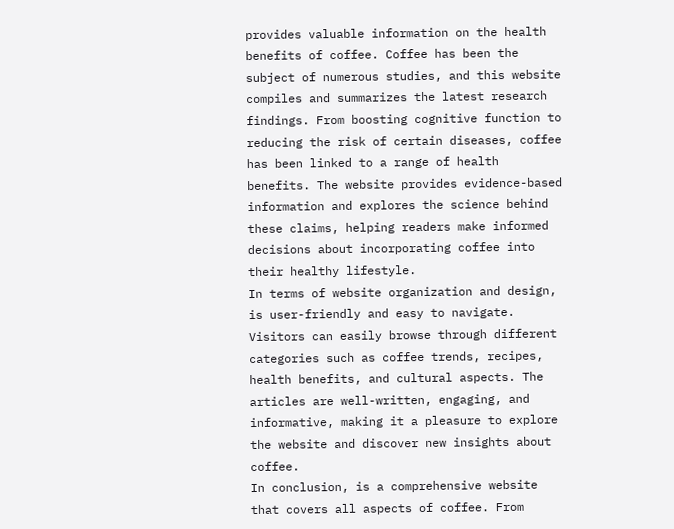provides valuable information on the health benefits of coffee. Coffee has been the subject of numerous studies, and this website compiles and summarizes the latest research findings. From boosting cognitive function to reducing the risk of certain diseases, coffee has been linked to a range of health benefits. The website provides evidence-based information and explores the science behind these claims, helping readers make informed decisions about incorporating coffee into their healthy lifestyle.
In terms of website organization and design, is user-friendly and easy to navigate. Visitors can easily browse through different categories such as coffee trends, recipes, health benefits, and cultural aspects. The articles are well-written, engaging, and informative, making it a pleasure to explore the website and discover new insights about coffee.
In conclusion, is a comprehensive website that covers all aspects of coffee. From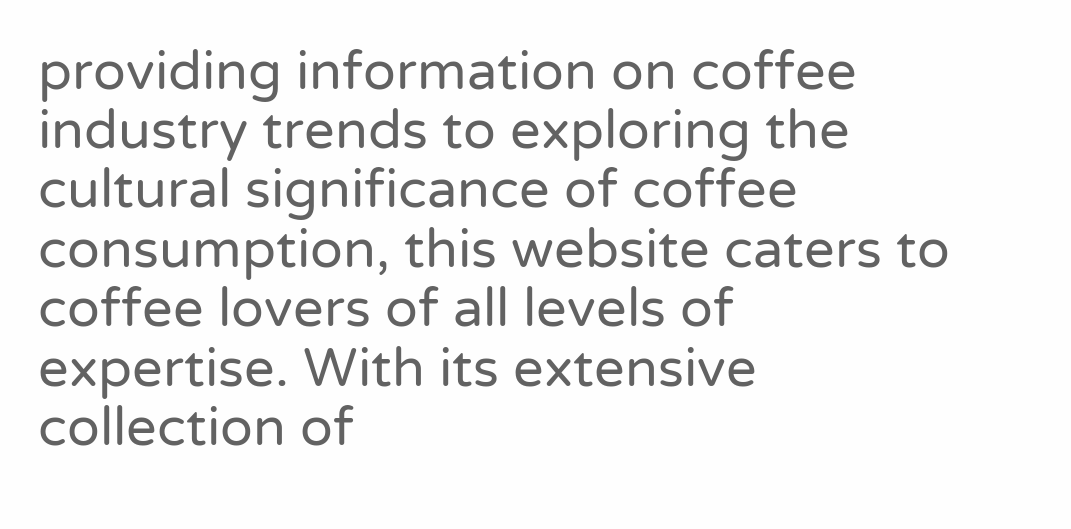providing information on coffee industry trends to exploring the cultural significance of coffee consumption, this website caters to coffee lovers of all levels of expertise. With its extensive collection of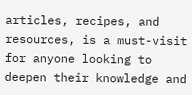articles, recipes, and resources, is a must-visit for anyone looking to deepen their knowledge and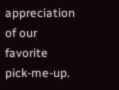appreciation of our favorite pick-me-up.